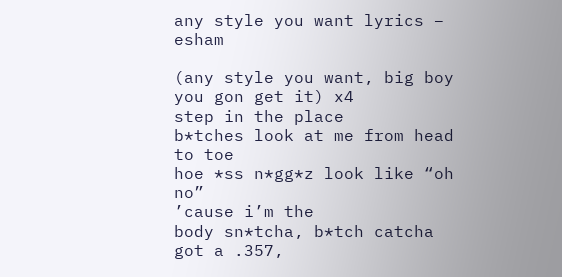any style you want lyrics – esham

(any style you want, big boy you gon get it) x4
step in the place
b*tches look at me from head to toe
hoe *ss n*gg*z look like “oh no”
’cause i’m the
body sn*tcha, b*tch catcha
got a .357,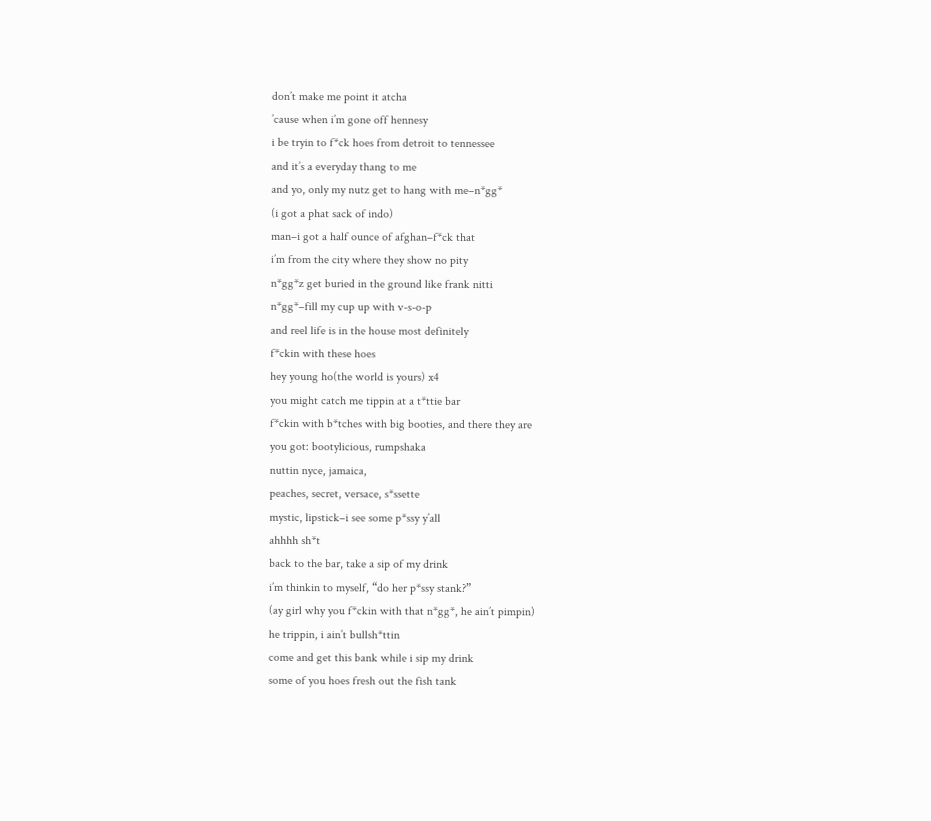don’t make me point it atcha
’cause when i’m gone off hennesy
i be tryin to f*ck hoes from detroit to tennessee
and it’s a everyday thang to me
and yo, only my nutz get to hang with me–n*gg*
(i got a phat sack of indo)
man–i got a half ounce of afghan–f*ck that
i’m from the city where they show no pity
n*gg*z get buried in the ground like frank nitti
n*gg*–fill my cup up with v-s-o-p
and reel life is in the house most definitely
f*ckin with these hoes
hey young ho(the world is yours) x4
you might catch me tippin at a t*ttie bar
f*ckin with b*tches with big booties, and there they are
you got: bootylicious, rumpshaka
nuttin nyce, jamaica,
peaches, secret, versace, s*ssette
mystic, lipstick–i see some p*ssy y’all
ahhhh sh*t
back to the bar, take a sip of my drink
i’m thinkin to myself, “do her p*ssy stank?”
(ay girl why you f*ckin with that n*gg*, he ain’t pimpin)
he trippin, i ain’t bullsh*ttin
come and get this bank while i sip my drink
some of you hoes fresh out the fish tank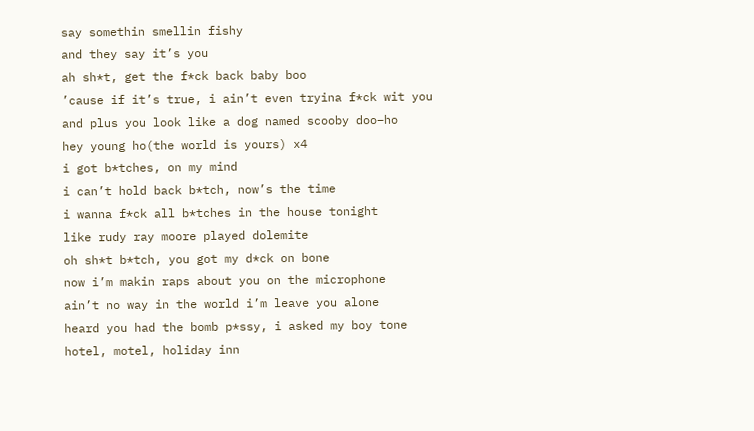say somethin smellin fishy
and they say it’s you
ah sh*t, get the f*ck back baby boo
’cause if it’s true, i ain’t even tryina f*ck wit you
and plus you look like a dog named scooby doo–ho
hey young ho(the world is yours) x4
i got b*tches, on my mind
i can’t hold back b*tch, now’s the time
i wanna f*ck all b*tches in the house tonight
like rudy ray moore played dolemite
oh sh*t b*tch, you got my d*ck on bone
now i’m makin raps about you on the microphone
ain’t no way in the world i’m leave you alone
heard you had the bomb p*ssy, i asked my boy tone
hotel, motel, holiday inn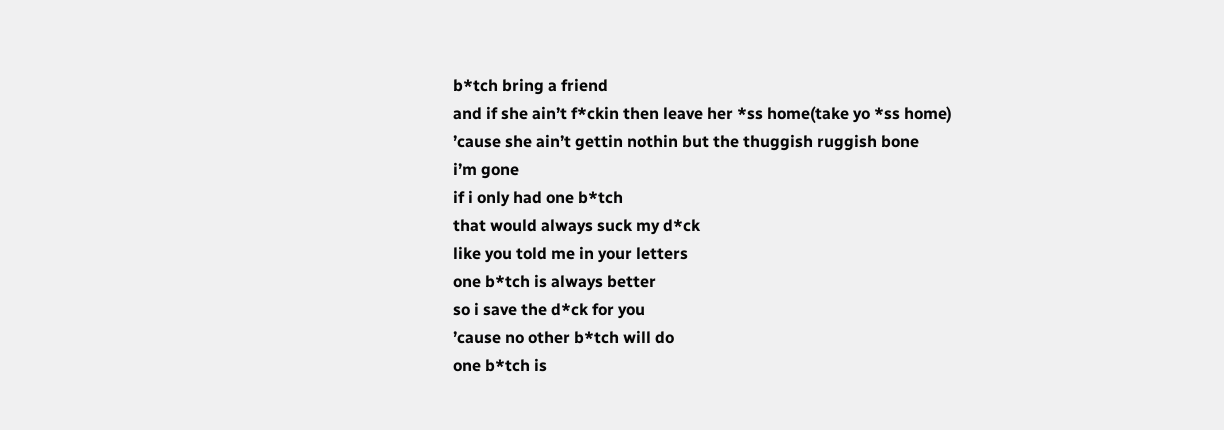b*tch bring a friend
and if she ain’t f*ckin then leave her *ss home(take yo *ss home)
’cause she ain’t gettin nothin but the thuggish ruggish bone
i’m gone
if i only had one b*tch
that would always suck my d*ck
like you told me in your letters
one b*tch is always better
so i save the d*ck for you
’cause no other b*tch will do
one b*tch is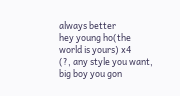always better
hey young ho(the world is yours) x4
(?, any style you want, big boy you gon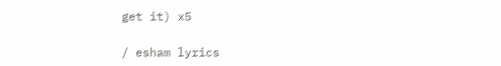get it) x5

/ esham lyrics